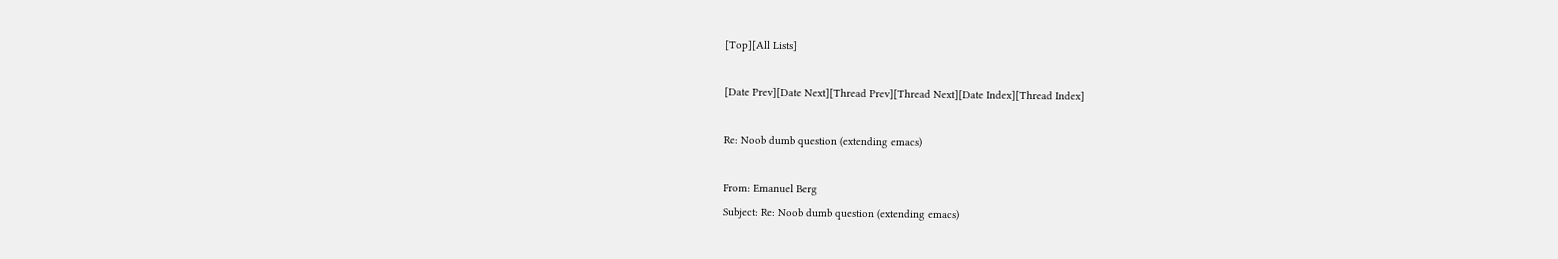[Top][All Lists]

[Date Prev][Date Next][Thread Prev][Thread Next][Date Index][Thread Index]

Re: Noob dumb question (extending emacs)

From: Emanuel Berg
Subject: Re: Noob dumb question (extending emacs)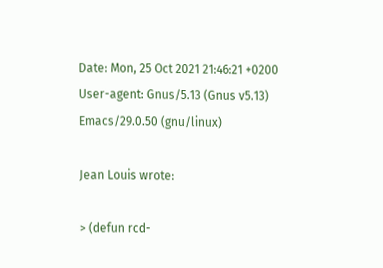Date: Mon, 25 Oct 2021 21:46:21 +0200
User-agent: Gnus/5.13 (Gnus v5.13) Emacs/29.0.50 (gnu/linux)

Jean Louis wrote:

> (defun rcd-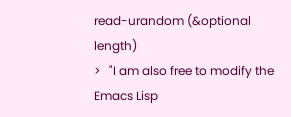read-urandom (&optional length)
>   "I am also free to modify the Emacs Lisp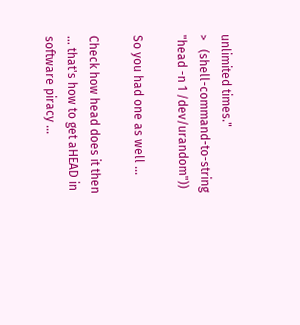unlimited times."
>   (shell-command-to-string "head -n 1 /dev/urandom"))

So you had one as well ...

Check how head does it then ... that's how to get aHEAD in
software piracy ...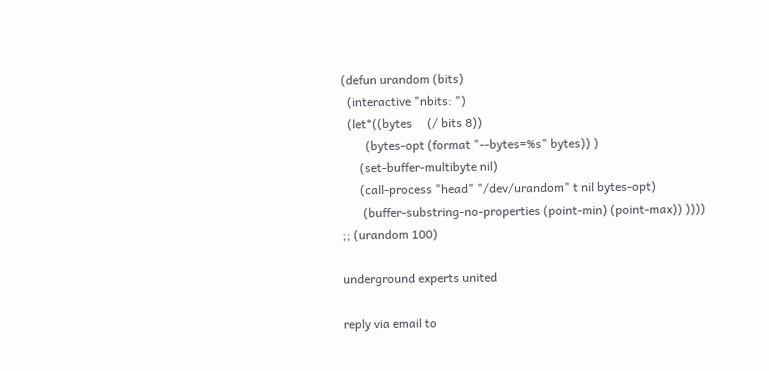(defun urandom (bits)
  (interactive "nbits: ")
  (let*((bytes     (/ bits 8))
        (bytes-opt (format "--bytes=%s" bytes)) )
      (set-buffer-multibyte nil)
      (call-process "head" "/dev/urandom" t nil bytes-opt)
       (buffer-substring-no-properties (point-min) (point-max)) ))))
;; (urandom 100)

underground experts united

reply via email to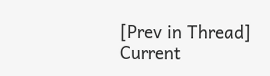[Prev in Thread] Current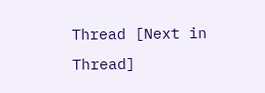Thread [Next in Thread]